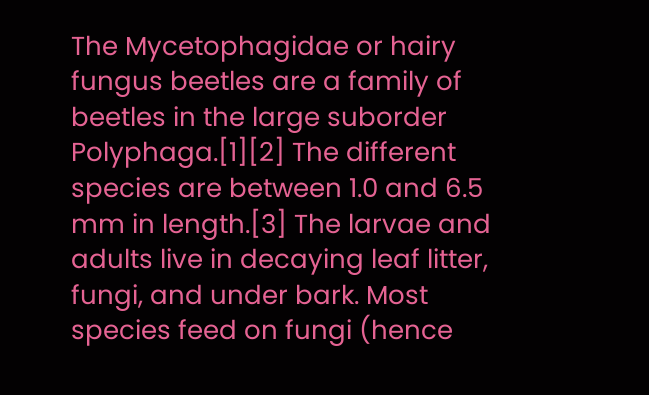The Mycetophagidae or hairy fungus beetles are a family of beetles in the large suborder Polyphaga.[1][2] The different species are between 1.0 and 6.5 mm in length.[3] The larvae and adults live in decaying leaf litter, fungi, and under bark. Most species feed on fungi (hence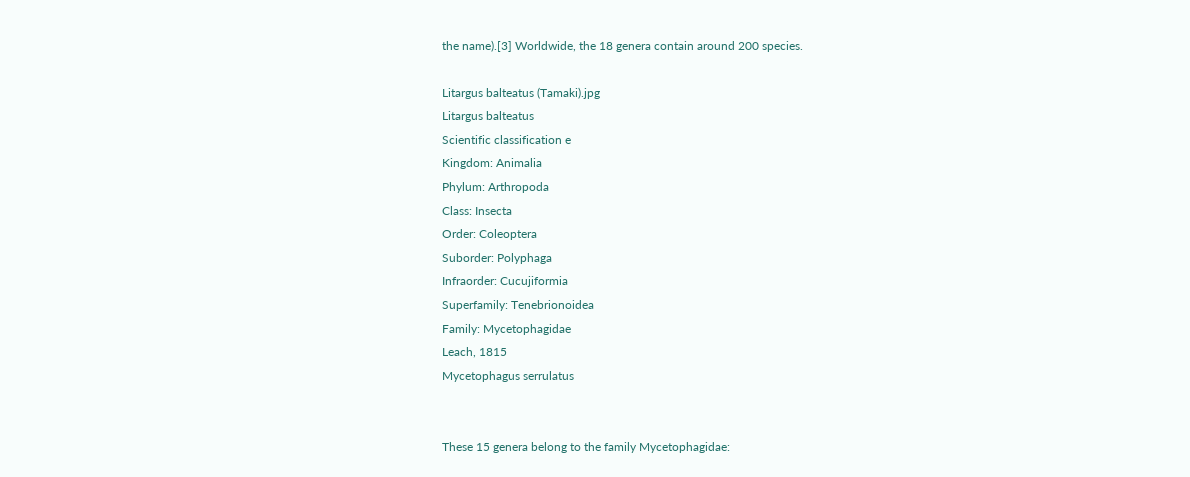the name).[3] Worldwide, the 18 genera contain around 200 species.

Litargus balteatus (Tamaki).jpg
Litargus balteatus
Scientific classification e
Kingdom: Animalia
Phylum: Arthropoda
Class: Insecta
Order: Coleoptera
Suborder: Polyphaga
Infraorder: Cucujiformia
Superfamily: Tenebrionoidea
Family: Mycetophagidae
Leach, 1815
Mycetophagus serrulatus


These 15 genera belong to the family Mycetophagidae: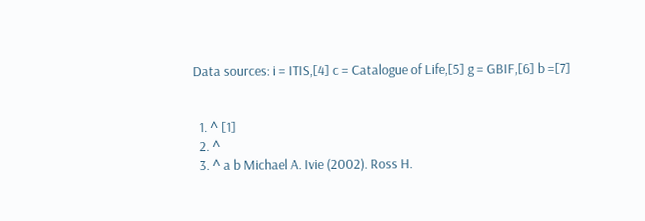Data sources: i = ITIS,[4] c = Catalogue of Life,[5] g = GBIF,[6] b =[7]


  1. ^ [1]
  2. ^
  3. ^ a b Michael A. Ivie (2002). Ross H.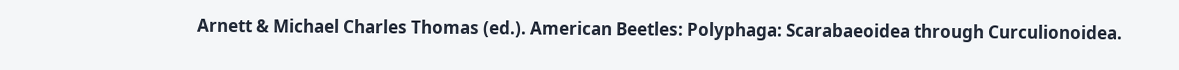Arnett & Michael Charles Thomas (ed.). American Beetles: Polyphaga: Scarabaeoidea through Curculionoidea.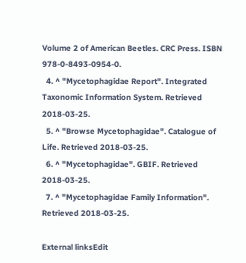Volume 2 of American Beetles. CRC Press. ISBN 978-0-8493-0954-0.
  4. ^ "Mycetophagidae Report". Integrated Taxonomic Information System. Retrieved 2018-03-25.
  5. ^ "Browse Mycetophagidae". Catalogue of Life. Retrieved 2018-03-25.
  6. ^ "Mycetophagidae". GBIF. Retrieved 2018-03-25.
  7. ^ "Mycetophagidae Family Information". Retrieved 2018-03-25.

External linksEdit